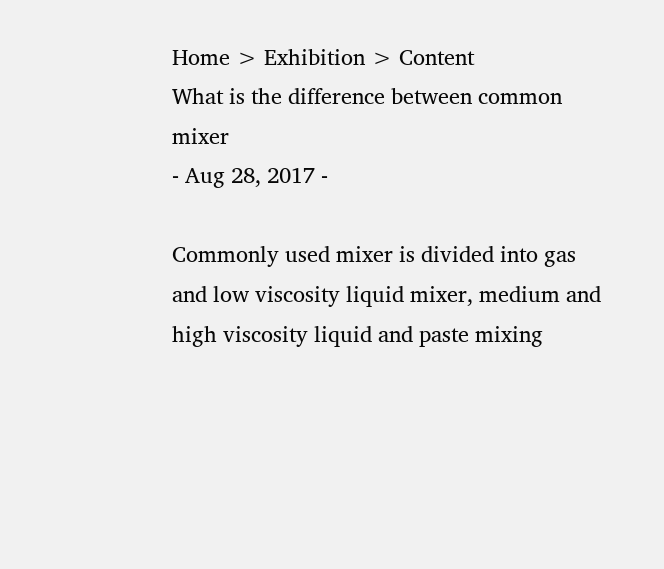Home > Exhibition > Content
What is the difference between common mixer
- Aug 28, 2017 -

Commonly used mixer is divided into gas and low viscosity liquid mixer, medium and high viscosity liquid and paste mixing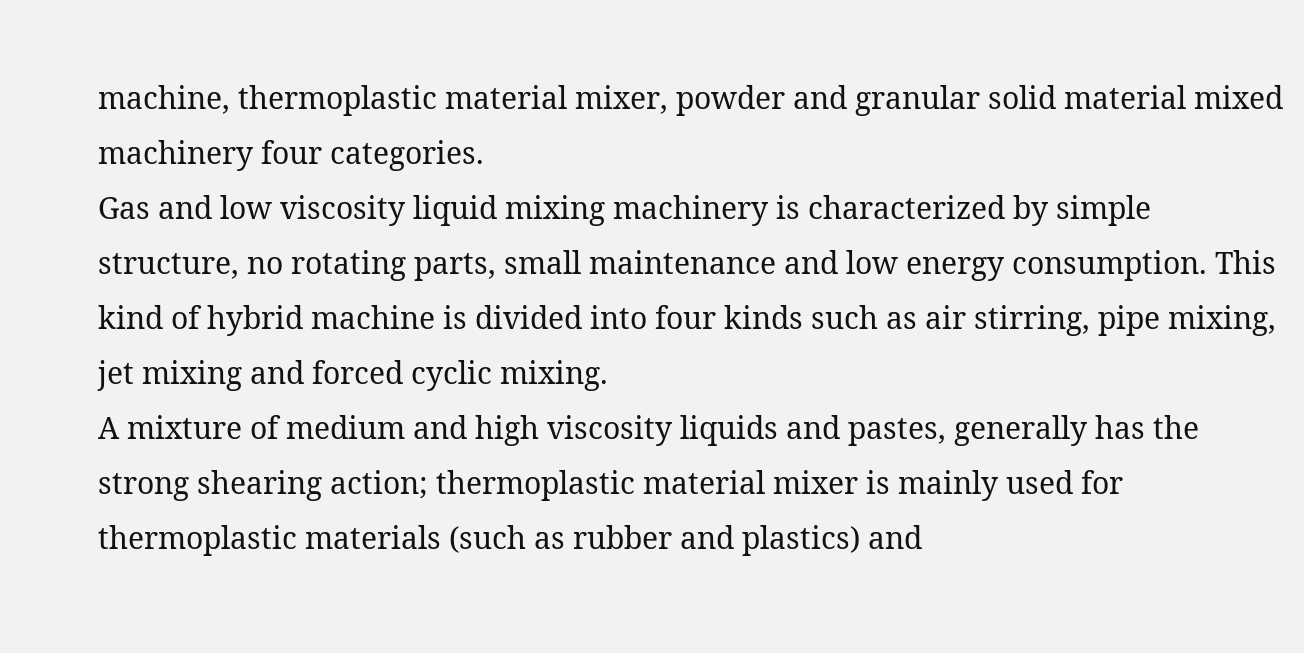machine, thermoplastic material mixer, powder and granular solid material mixed machinery four categories.
Gas and low viscosity liquid mixing machinery is characterized by simple structure, no rotating parts, small maintenance and low energy consumption. This kind of hybrid machine is divided into four kinds such as air stirring, pipe mixing, jet mixing and forced cyclic mixing.
A mixture of medium and high viscosity liquids and pastes, generally has the strong shearing action; thermoplastic material mixer is mainly used for thermoplastic materials (such as rubber and plastics) and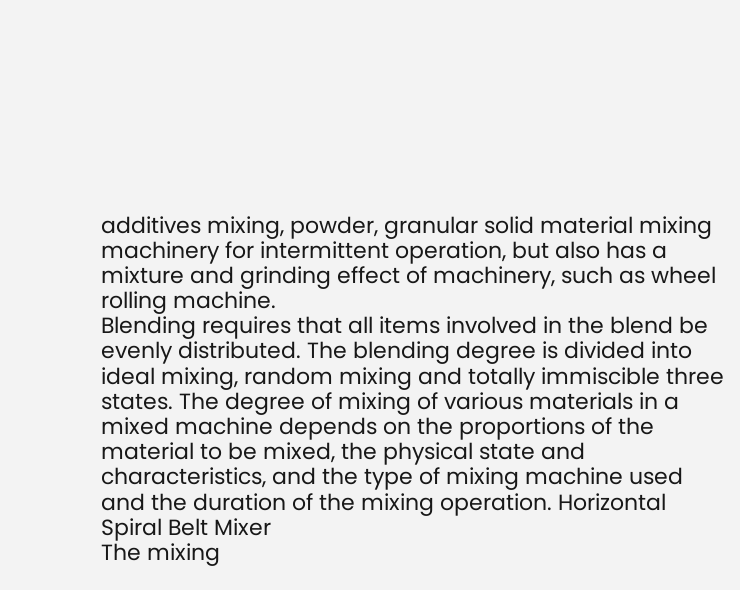additives mixing, powder, granular solid material mixing machinery for intermittent operation, but also has a mixture and grinding effect of machinery, such as wheel rolling machine.
Blending requires that all items involved in the blend be evenly distributed. The blending degree is divided into ideal mixing, random mixing and totally immiscible three states. The degree of mixing of various materials in a mixed machine depends on the proportions of the material to be mixed, the physical state and characteristics, and the type of mixing machine used and the duration of the mixing operation. Horizontal Spiral Belt Mixer
The mixing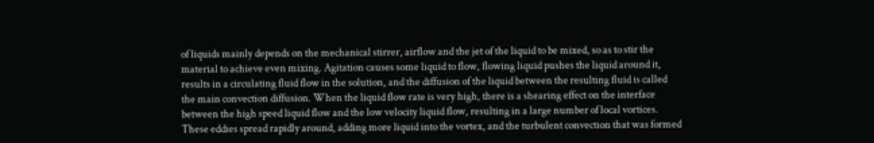of liquids mainly depends on the mechanical stirrer, airflow and the jet of the liquid to be mixed, so as to stir the material to achieve even mixing. Agitation causes some liquid to flow, flowing liquid pushes the liquid around it, results in a circulating fluid flow in the solution, and the diffusion of the liquid between the resulting fluid is called the main convection diffusion. When the liquid flow rate is very high, there is a shearing effect on the interface between the high speed liquid flow and the low velocity liquid flow, resulting in a large number of local vortices. These eddies spread rapidly around, adding more liquid into the vortex, and the turbulent convection that was formed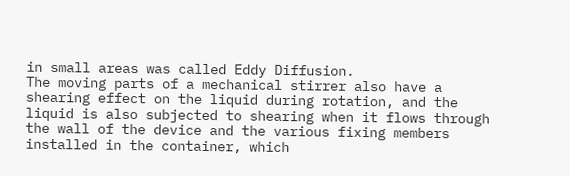in small areas was called Eddy Diffusion.
The moving parts of a mechanical stirrer also have a shearing effect on the liquid during rotation, and the liquid is also subjected to shearing when it flows through the wall of the device and the various fixing members installed in the container, which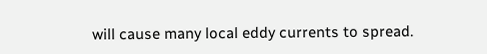will cause many local eddy currents to spread.